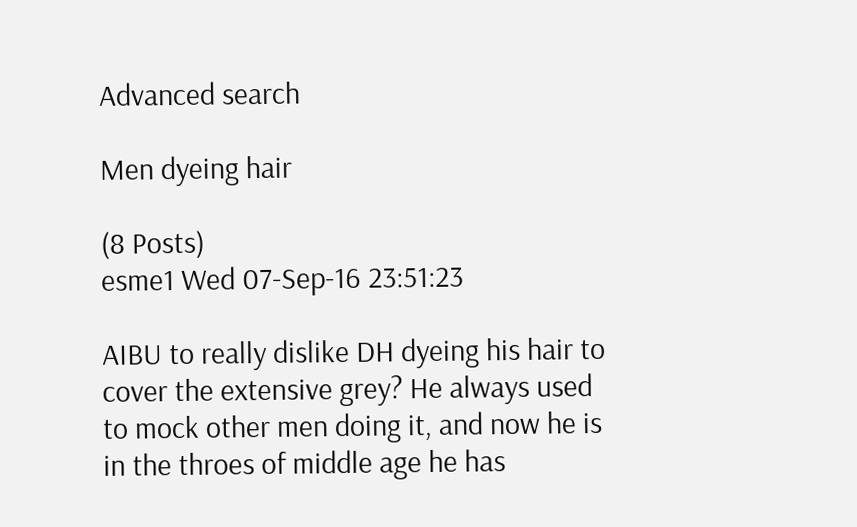Advanced search

Men dyeing hair

(8 Posts)
esme1 Wed 07-Sep-16 23:51:23

AIBU to really dislike DH dyeing his hair to cover the extensive grey? He always used to mock other men doing it, and now he is in the throes of middle age he has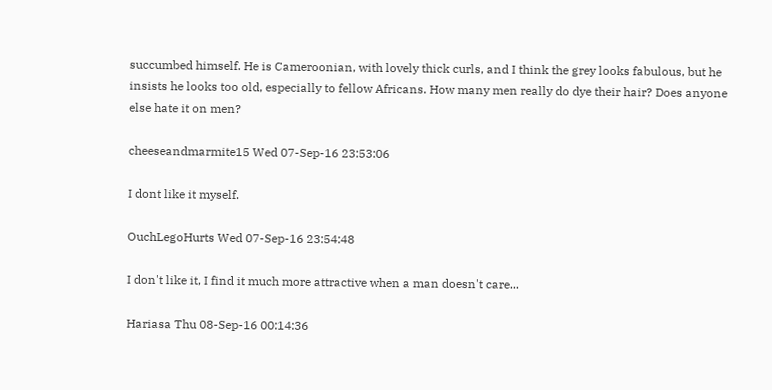succumbed himself. He is Cameroonian, with lovely thick curls, and I think the grey looks fabulous, but he insists he looks too old, especially to fellow Africans. How many men really do dye their hair? Does anyone else hate it on men?

cheeseandmarmite15 Wed 07-Sep-16 23:53:06

I dont like it myself.

OuchLegoHurts Wed 07-Sep-16 23:54:48

I don't like it, I find it much more attractive when a man doesn't care...

Hariasa Thu 08-Sep-16 00:14:36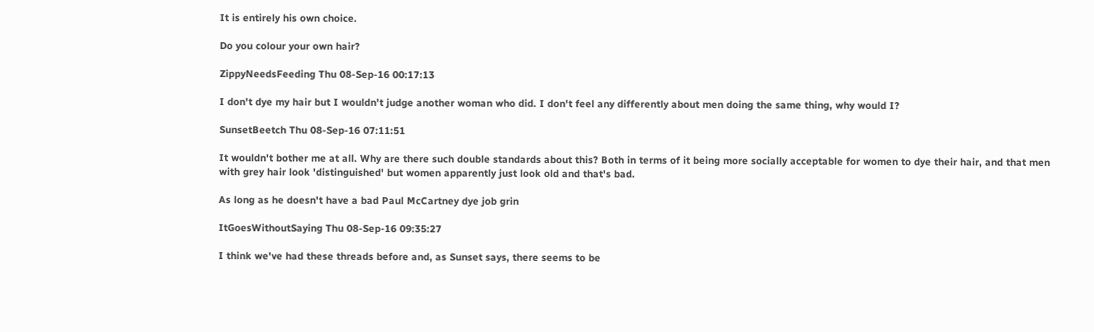It is entirely his own choice.

Do you colour your own hair?

ZippyNeedsFeeding Thu 08-Sep-16 00:17:13

I don't dye my hair but I wouldn't judge another woman who did. I don't feel any differently about men doing the same thing, why would I?

SunsetBeetch Thu 08-Sep-16 07:11:51

It wouldn't bother me at all. Why are there such double standards about this? Both in terms of it being more socially acceptable for women to dye their hair, and that men with grey hair look 'distinguished' but women apparently just look old and that's bad.

As long as he doesn't have a bad Paul McCartney dye job grin

ItGoesWithoutSaying Thu 08-Sep-16 09:35:27

I think we've had these threads before and, as Sunset says, there seems to be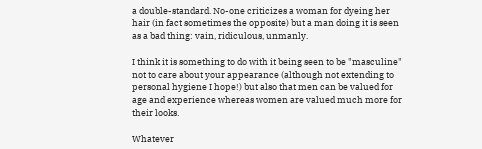a double-standard. No-one criticizes a woman for dyeing her hair (in fact sometimes the opposite) but a man doing it is seen as a bad thing: vain, ridiculous, unmanly.

I think it is something to do with it being seen to be "masculine" not to care about your appearance (although not extending to personal hygiene I hope!) but also that men can be valued for age and experience whereas women are valued much more for their looks.

Whatever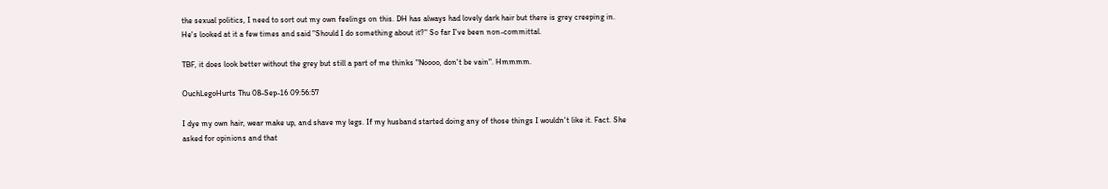the sexual politics, I need to sort out my own feelings on this. DH has always had lovely dark hair but there is grey creeping in. He's looked at it a few times and said "Should I do something about it?" So far I've been non-committal.

TBF, it does look better without the grey but still a part of me thinks "Noooo, don't be vain". Hmmmm.

OuchLegoHurts Thu 08-Sep-16 09:56:57

I dye my own hair, wear make up, and shave my legs. If my husband started doing any of those things I wouldn't like it. Fact. She asked for opinions and that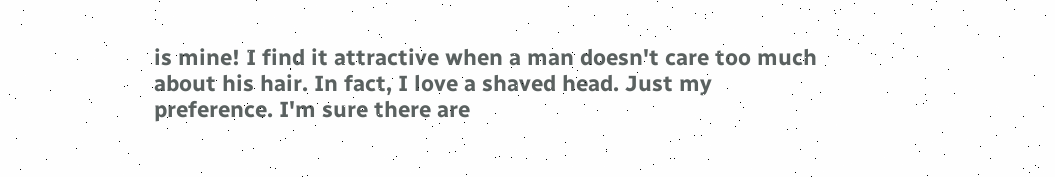is mine! I find it attractive when a man doesn't care too much about his hair. In fact, I love a shaved head. Just my preference. I'm sure there are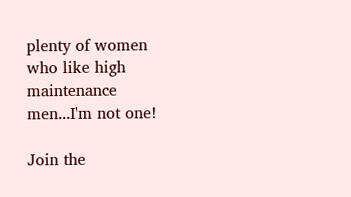plenty of women who like high maintenance men...I'm not one!

Join the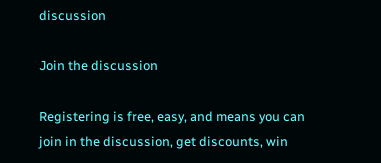discussion

Join the discussion

Registering is free, easy, and means you can join in the discussion, get discounts, win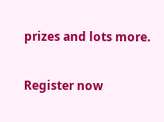prizes and lots more.

Register now